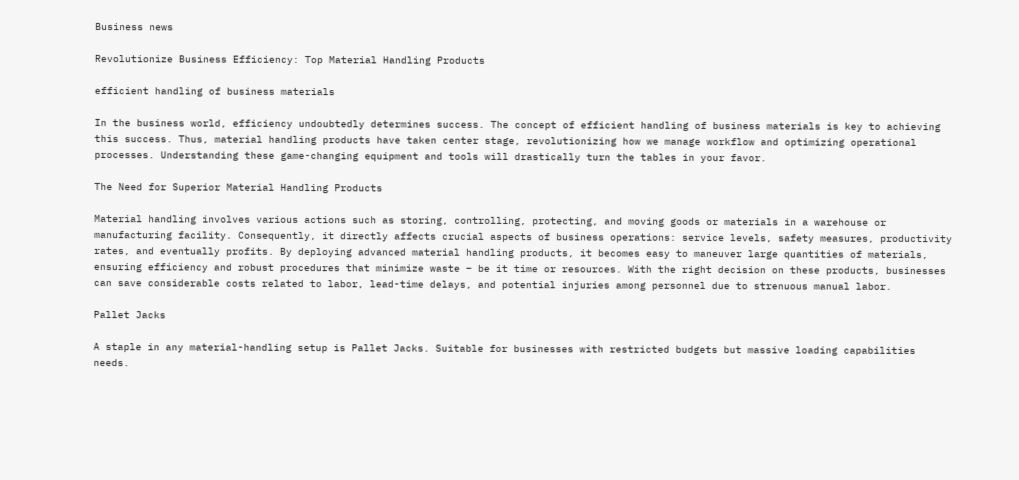Business news

Revolutionize Business Efficiency: Top Material Handling Products

efficient handling of business materials

In the business world, efficiency undoubtedly determines success. The concept of efficient handling of business materials is key to achieving this success. Thus, material handling products have taken center stage, revolutionizing how we manage workflow and optimizing operational processes. Understanding these game-changing equipment and tools will drastically turn the tables in your favor.

The Need for Superior Material Handling Products

Material handling involves various actions such as storing, controlling, protecting, and moving goods or materials in a warehouse or manufacturing facility. Consequently, it directly affects crucial aspects of business operations: service levels, safety measures, productivity rates, and eventually profits. By deploying advanced material handling products, it becomes easy to maneuver large quantities of materials, ensuring efficiency and robust procedures that minimize waste – be it time or resources. With the right decision on these products, businesses can save considerable costs related to labor, lead-time delays, and potential injuries among personnel due to strenuous manual labor.

Pallet Jacks

A staple in any material-handling setup is Pallet Jacks. Suitable for businesses with restricted budgets but massive loading capabilities needs.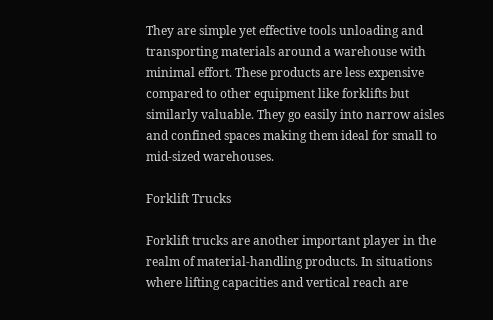They are simple yet effective tools unloading and transporting materials around a warehouse with minimal effort. These products are less expensive compared to other equipment like forklifts but similarly valuable. They go easily into narrow aisles and confined spaces making them ideal for small to mid-sized warehouses.

Forklift Trucks

Forklift trucks are another important player in the realm of material-handling products. In situations where lifting capacities and vertical reach are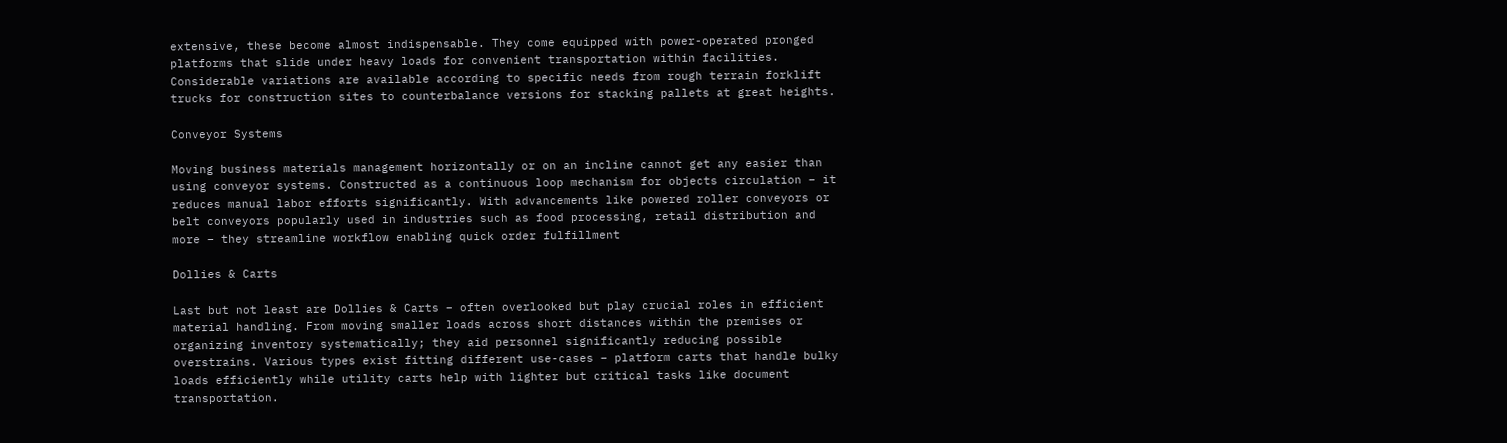extensive, these become almost indispensable. They come equipped with power-operated pronged platforms that slide under heavy loads for convenient transportation within facilities. Considerable variations are available according to specific needs from rough terrain forklift trucks for construction sites to counterbalance versions for stacking pallets at great heights.

Conveyor Systems

Moving business materials management horizontally or on an incline cannot get any easier than using conveyor systems. Constructed as a continuous loop mechanism for objects circulation – it reduces manual labor efforts significantly. With advancements like powered roller conveyors or belt conveyors popularly used in industries such as food processing, retail distribution and more – they streamline workflow enabling quick order fulfillment

Dollies & Carts

Last but not least are Dollies & Carts – often overlooked but play crucial roles in efficient material handling. From moving smaller loads across short distances within the premises or organizing inventory systematically; they aid personnel significantly reducing possible overstrains. Various types exist fitting different use-cases – platform carts that handle bulky loads efficiently while utility carts help with lighter but critical tasks like document transportation.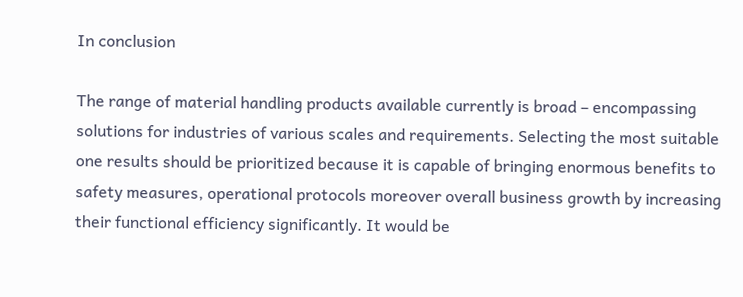In conclusion

The range of material handling products available currently is broad – encompassing solutions for industries of various scales and requirements. Selecting the most suitable one results should be prioritized because it is capable of bringing enormous benefits to safety measures, operational protocols moreover overall business growth by increasing their functional efficiency significantly. It would be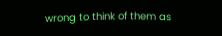wrong to think of them as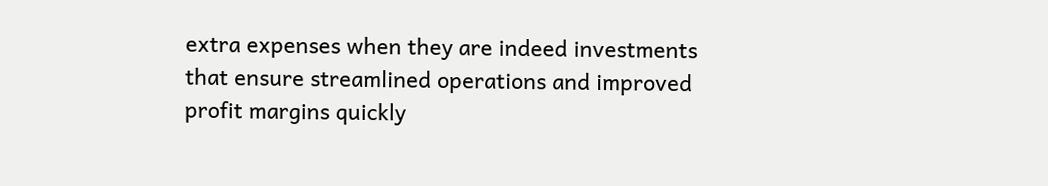extra expenses when they are indeed investments that ensure streamlined operations and improved profit margins quickly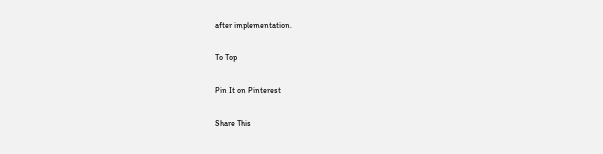after implementation.

To Top

Pin It on Pinterest

Share This